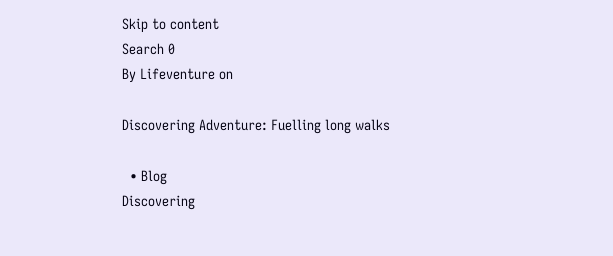Skip to content
Search 0
By Lifeventure on

Discovering Adventure: Fuelling long walks

  • Blog
Discovering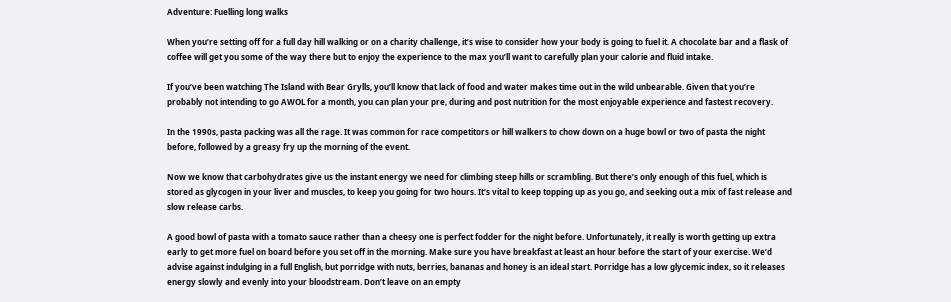Adventure: Fuelling long walks

When you’re setting off for a full day hill walking or on a charity challenge, it’s wise to consider how your body is going to fuel it. A chocolate bar and a flask of coffee will get you some of the way there but to enjoy the experience to the max you’ll want to carefully plan your calorie and fluid intake.

If you’ve been watching The Island with Bear Grylls, you’ll know that lack of food and water makes time out in the wild unbearable. Given that you’re probably not intending to go AWOL for a month, you can plan your pre, during and post nutrition for the most enjoyable experience and fastest recovery.

In the 1990s, pasta packing was all the rage. It was common for race competitors or hill walkers to chow down on a huge bowl or two of pasta the night before, followed by a greasy fry up the morning of the event.

Now we know that carbohydrates give us the instant energy we need for climbing steep hills or scrambling. But there’s only enough of this fuel, which is stored as glycogen in your liver and muscles, to keep you going for two hours. It’s vital to keep topping up as you go, and seeking out a mix of fast release and slow release carbs.

A good bowl of pasta with a tomato sauce rather than a cheesy one is perfect fodder for the night before. Unfortunately, it really is worth getting up extra early to get more fuel on board before you set off in the morning. Make sure you have breakfast at least an hour before the start of your exercise. We’d advise against indulging in a full English, but porridge with nuts, berries, bananas and honey is an ideal start. Porridge has a low glycemic index, so it releases energy slowly and evenly into your bloodstream. Don’t leave on an empty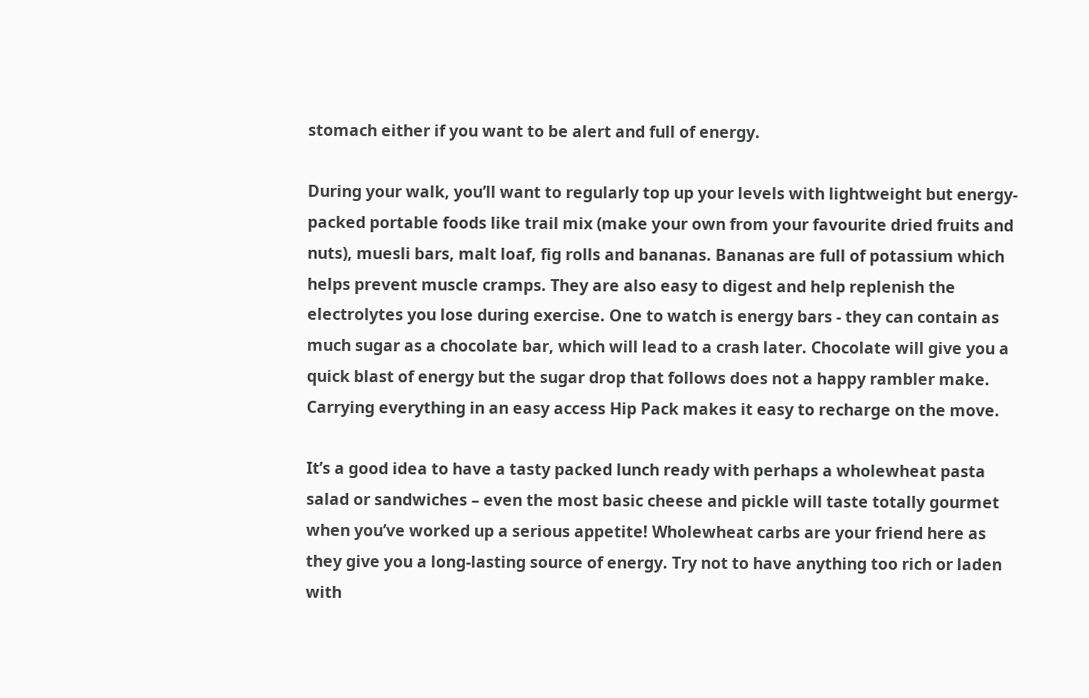stomach either if you want to be alert and full of energy.

During your walk, you’ll want to regularly top up your levels with lightweight but energy-packed portable foods like trail mix (make your own from your favourite dried fruits and nuts), muesli bars, malt loaf, fig rolls and bananas. Bananas are full of potassium which helps prevent muscle cramps. They are also easy to digest and help replenish the electrolytes you lose during exercise. One to watch is energy bars - they can contain as much sugar as a chocolate bar, which will lead to a crash later. Chocolate will give you a quick blast of energy but the sugar drop that follows does not a happy rambler make. Carrying everything in an easy access Hip Pack makes it easy to recharge on the move.

It’s a good idea to have a tasty packed lunch ready with perhaps a wholewheat pasta salad or sandwiches – even the most basic cheese and pickle will taste totally gourmet when you’ve worked up a serious appetite! Wholewheat carbs are your friend here as they give you a long-lasting source of energy. Try not to have anything too rich or laden with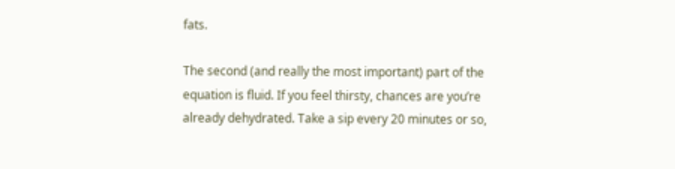fats.

The second (and really the most important) part of the equation is fluid. If you feel thirsty, chances are you’re already dehydrated. Take a sip every 20 minutes or so,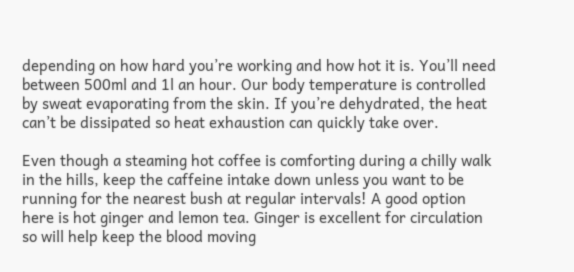depending on how hard you’re working and how hot it is. You’ll need between 500ml and 1l an hour. Our body temperature is controlled by sweat evaporating from the skin. If you’re dehydrated, the heat can’t be dissipated so heat exhaustion can quickly take over.

Even though a steaming hot coffee is comforting during a chilly walk in the hills, keep the caffeine intake down unless you want to be running for the nearest bush at regular intervals! A good option here is hot ginger and lemon tea. Ginger is excellent for circulation so will help keep the blood moving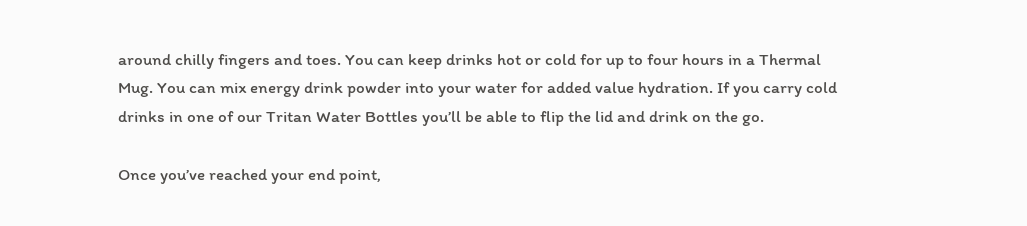around chilly fingers and toes. You can keep drinks hot or cold for up to four hours in a Thermal Mug. You can mix energy drink powder into your water for added value hydration. If you carry cold drinks in one of our Tritan Water Bottles you’ll be able to flip the lid and drink on the go.

Once you’ve reached your end point,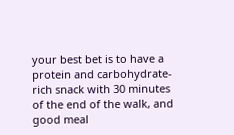your best bet is to have a protein and carbohydrate-rich snack with 30 minutes of the end of the walk, and good meal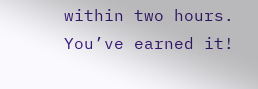within two hours. You’ve earned it!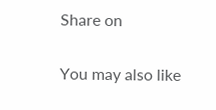Share on

You may also like